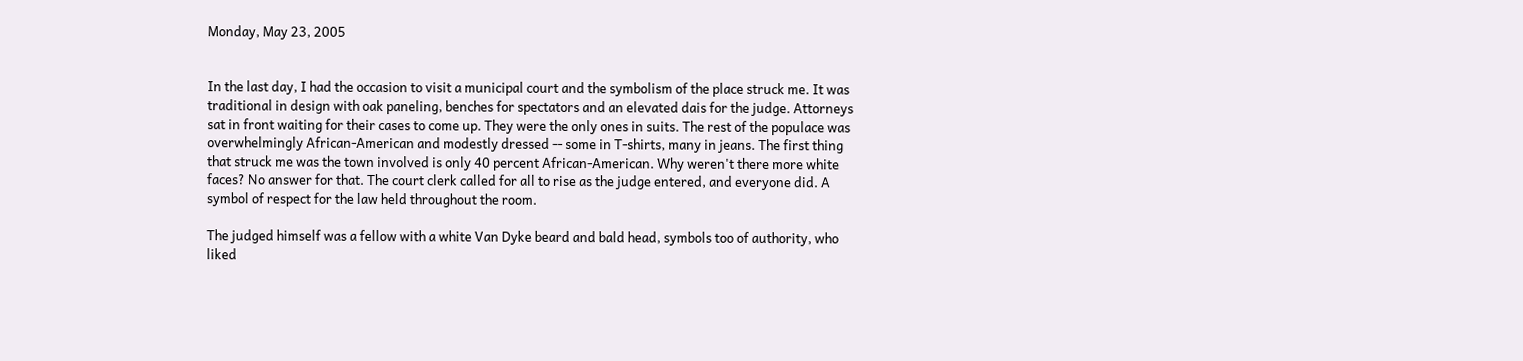Monday, May 23, 2005


In the last day, I had the occasion to visit a municipal court and the symbolism of the place struck me. It was traditional in design with oak paneling, benches for spectators and an elevated dais for the judge. Attorneys sat in front waiting for their cases to come up. They were the only ones in suits. The rest of the populace was overwhelmingly African-American and modestly dressed -- some in T-shirts, many in jeans. The first thing that struck me was the town involved is only 40 percent African-American. Why weren't there more white faces? No answer for that. The court clerk called for all to rise as the judge entered, and everyone did. A symbol of respect for the law held throughout the room.

The judged himself was a fellow with a white Van Dyke beard and bald head, symbols too of authority, who liked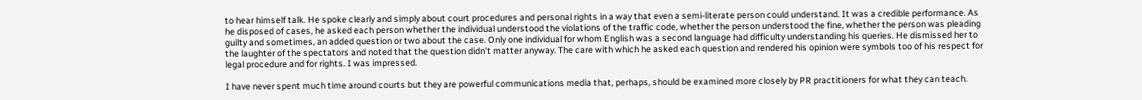to hear himself talk. He spoke clearly and simply about court procedures and personal rights in a way that even a semi-literate person could understand. It was a credible performance. As he disposed of cases, he asked each person whether the individual understood the violations of the traffic code, whether the person understood the fine, whether the person was pleading guilty and sometimes, an added question or two about the case. Only one individual for whom English was a second language had difficulty understanding his queries. He dismissed her to the laughter of the spectators and noted that the question didn't matter anyway. The care with which he asked each question and rendered his opinion were symbols too of his respect for legal procedure and for rights. I was impressed.

I have never spent much time around courts but they are powerful communications media that, perhaps, should be examined more closely by PR practitioners for what they can teach.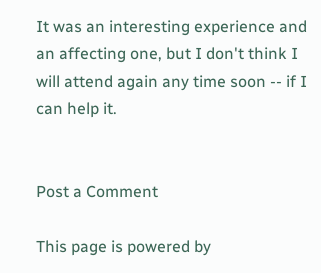It was an interesting experience and an affecting one, but I don't think I will attend again any time soon -- if I can help it.


Post a Comment

This page is powered by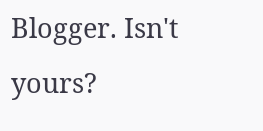Blogger. Isn't yours?